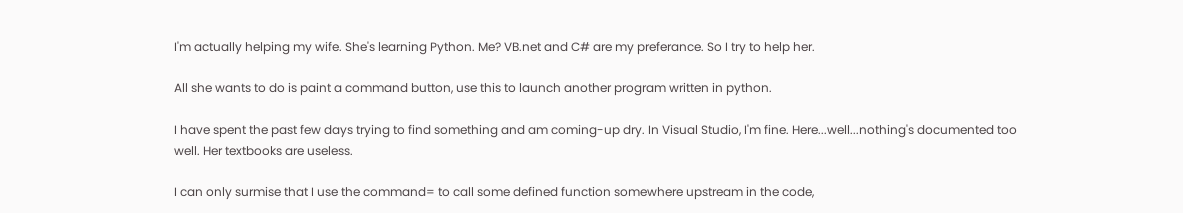I'm actually helping my wife. She's learning Python. Me? VB.net and C# are my preferance. So I try to help her.

All she wants to do is paint a command button, use this to launch another program written in python.

I have spent the past few days trying to find something and am coming-up dry. In Visual Studio, I'm fine. Here...well...nothing's documented too well. Her textbooks are useless.

I can only surmise that I use the command= to call some defined function somewhere upstream in the code,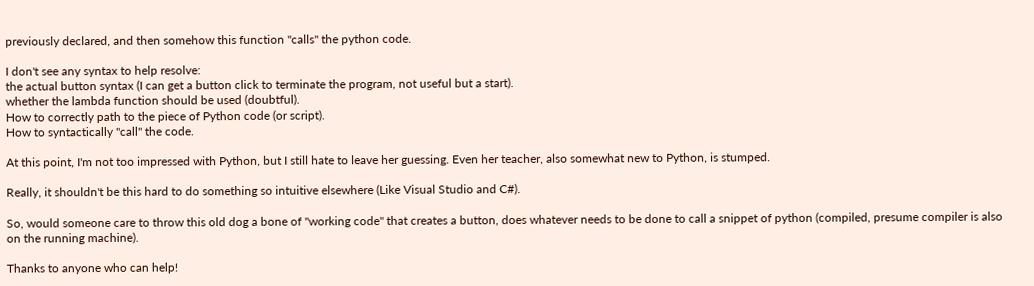previously declared, and then somehow this function "calls" the python code.

I don't see any syntax to help resolve:
the actual button syntax (I can get a button click to terminate the program, not useful but a start).
whether the lambda function should be used (doubtful).
How to correctly path to the piece of Python code (or script).
How to syntactically "call" the code.

At this point, I'm not too impressed with Python, but I still hate to leave her guessing. Even her teacher, also somewhat new to Python, is stumped.

Really, it shouldn't be this hard to do something so intuitive elsewhere (Like Visual Studio and C#).

So, would someone care to throw this old dog a bone of "working code" that creates a button, does whatever needs to be done to call a snippet of python (compiled, presume compiler is also on the running machine).

Thanks to anyone who can help!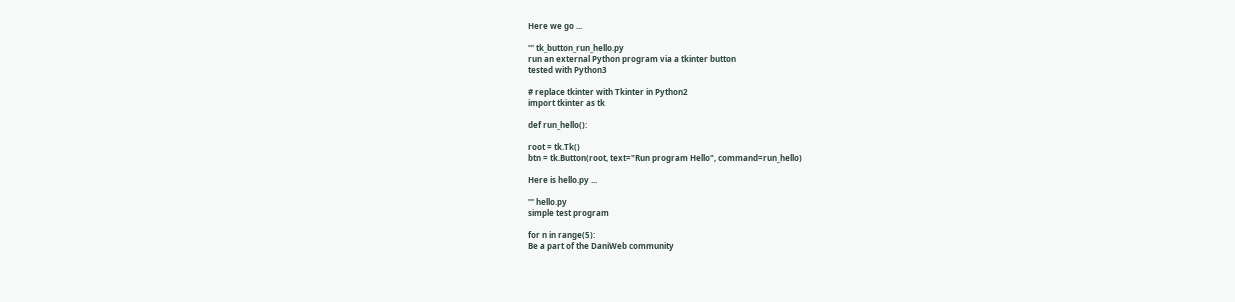Here we go ...

''' tk_button_run_hello.py
run an external Python program via a tkinter button
tested with Python3

# replace tkinter with Tkinter in Python2
import tkinter as tk

def run_hello():

root = tk.Tk()
btn = tk.Button(root, text="Run program Hello", command=run_hello)

Here is hello.py ...

''' hello.py
simple test program

for n in range(5):
Be a part of the DaniWeb community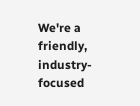We're a friendly, industry-focused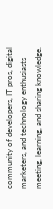community of developers, IT pros, digital marketers, and technology enthusiasts meeting, learning, and sharing knowledge.